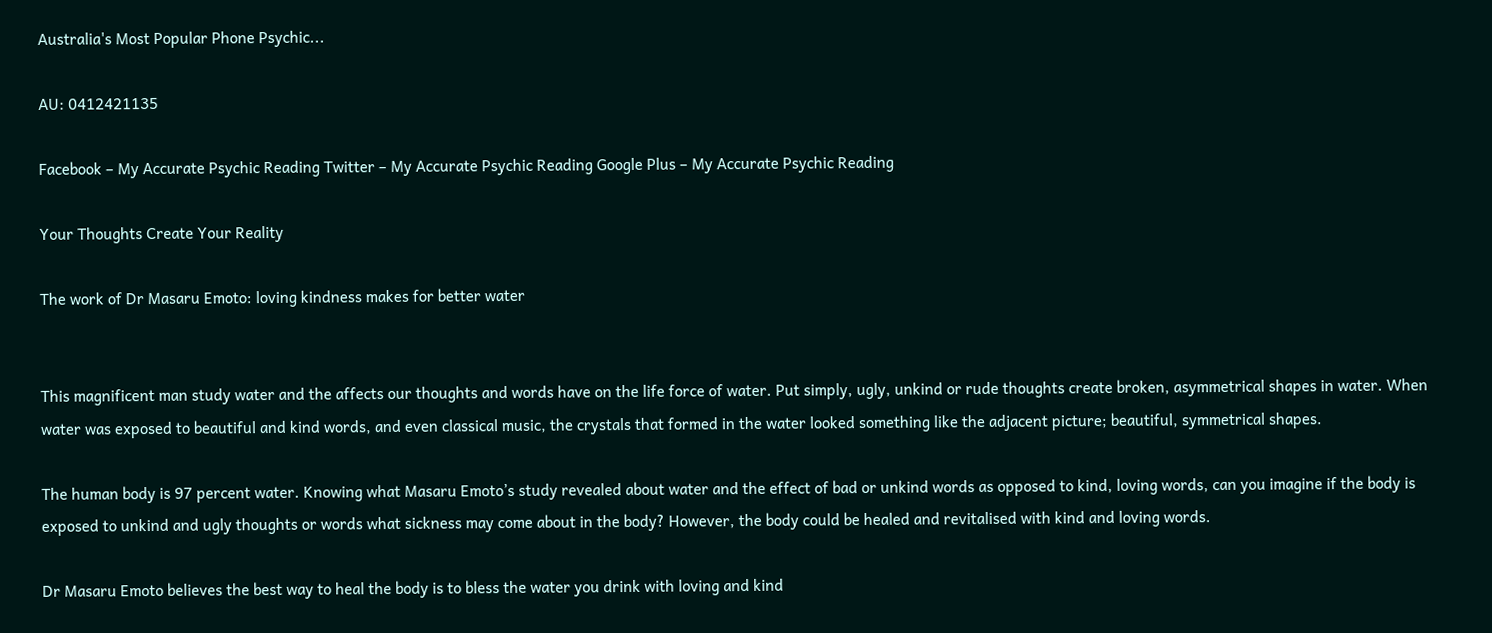Australia's Most Popular Phone Psychic...

AU: 0412421135

Facebook – My Accurate Psychic Reading Twitter – My Accurate Psychic Reading Google Plus – My Accurate Psychic Reading

Your Thoughts Create Your Reality

The work of Dr Masaru Emoto: loving kindness makes for better water


This magnificent man study water and the affects our thoughts and words have on the life force of water. Put simply, ugly, unkind or rude thoughts create broken, asymmetrical shapes in water. When water was exposed to beautiful and kind words, and even classical music, the crystals that formed in the water looked something like the adjacent picture; beautiful, symmetrical shapes.

The human body is 97 percent water. Knowing what Masaru Emoto’s study revealed about water and the effect of bad or unkind words as opposed to kind, loving words, can you imagine if the body is exposed to unkind and ugly thoughts or words what sickness may come about in the body? However, the body could be healed and revitalised with kind and loving words.

Dr Masaru Emoto believes the best way to heal the body is to bless the water you drink with loving and kind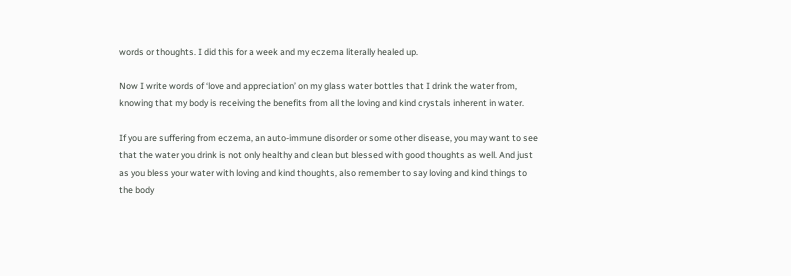words or thoughts. I did this for a week and my eczema literally healed up.

Now I write words of ‘love and appreciation’ on my glass water bottles that I drink the water from, knowing that my body is receiving the benefits from all the loving and kind crystals inherent in water.

If you are suffering from eczema, an auto-immune disorder or some other disease, you may want to see that the water you drink is not only healthy and clean but blessed with good thoughts as well. And just as you bless your water with loving and kind thoughts, also remember to say loving and kind things to the body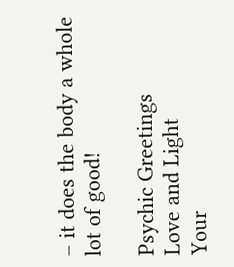– it does the body a whole lot of good!

Psychic Greetings
Love and Light
Your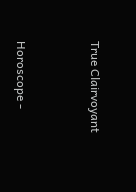True Clairvoyant


Horoscope -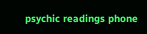psychic readings phone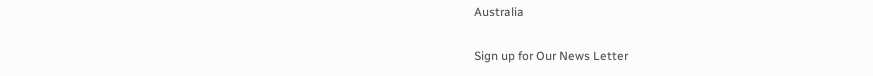Australia

Sign up for Our News Letter